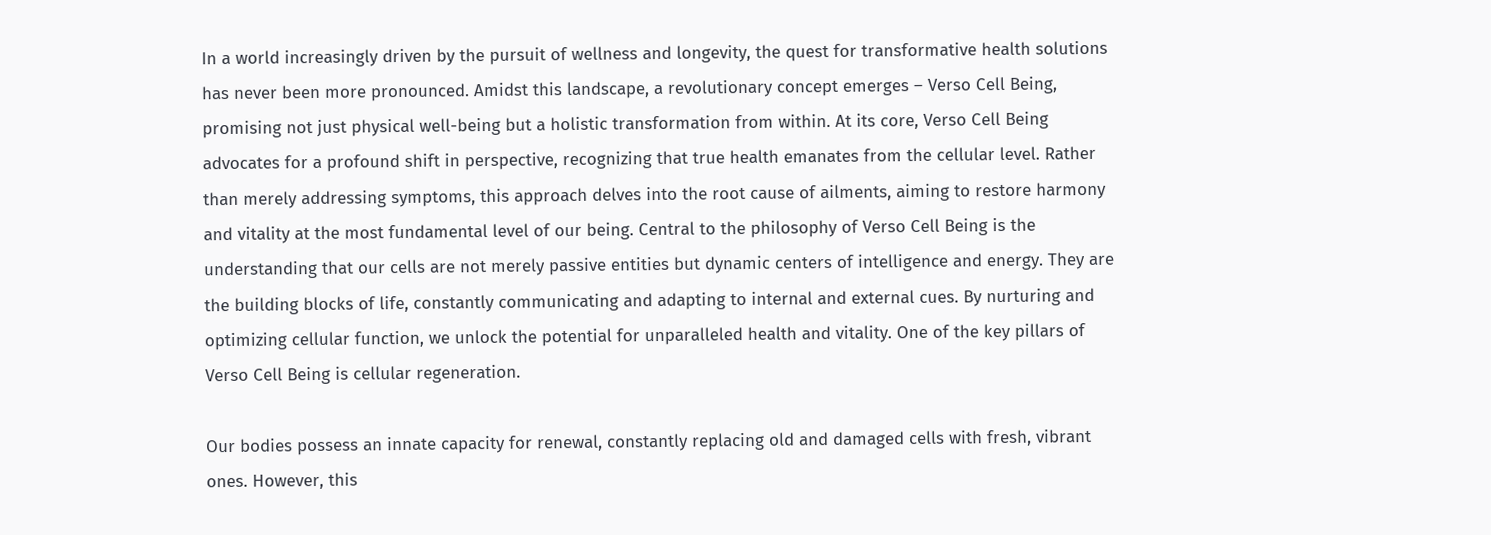In a world increasingly driven by the pursuit of wellness and longevity, the quest for transformative health solutions has never been more pronounced. Amidst this landscape, a revolutionary concept emerges – Verso Cell Being, promising not just physical well-being but a holistic transformation from within. At its core, Verso Cell Being advocates for a profound shift in perspective, recognizing that true health emanates from the cellular level. Rather than merely addressing symptoms, this approach delves into the root cause of ailments, aiming to restore harmony and vitality at the most fundamental level of our being. Central to the philosophy of Verso Cell Being is the understanding that our cells are not merely passive entities but dynamic centers of intelligence and energy. They are the building blocks of life, constantly communicating and adapting to internal and external cues. By nurturing and optimizing cellular function, we unlock the potential for unparalleled health and vitality. One of the key pillars of Verso Cell Being is cellular regeneration.

Our bodies possess an innate capacity for renewal, constantly replacing old and damaged cells with fresh, vibrant ones. However, this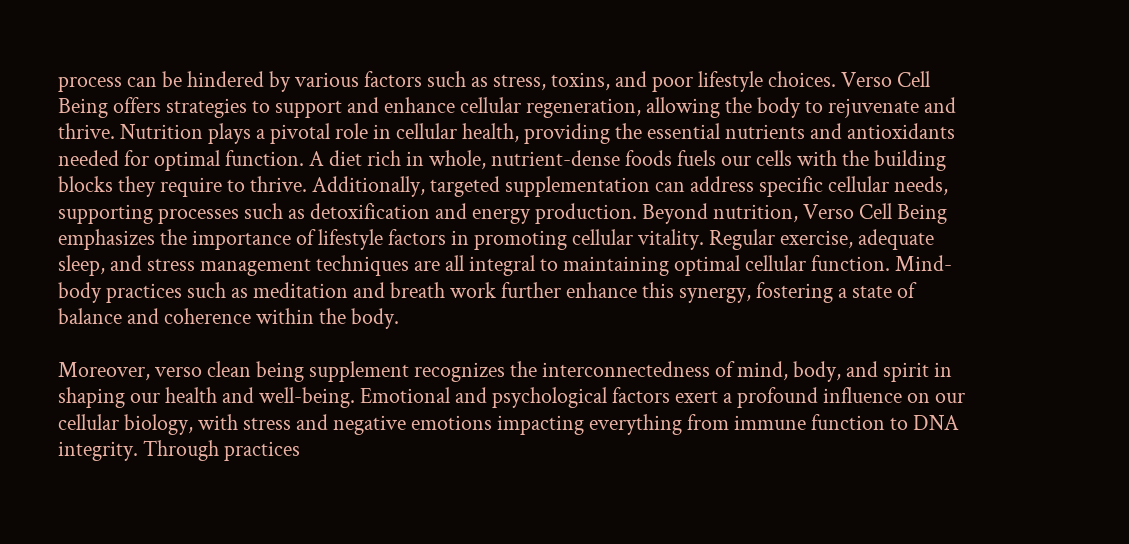process can be hindered by various factors such as stress, toxins, and poor lifestyle choices. Verso Cell Being offers strategies to support and enhance cellular regeneration, allowing the body to rejuvenate and thrive. Nutrition plays a pivotal role in cellular health, providing the essential nutrients and antioxidants needed for optimal function. A diet rich in whole, nutrient-dense foods fuels our cells with the building blocks they require to thrive. Additionally, targeted supplementation can address specific cellular needs, supporting processes such as detoxification and energy production. Beyond nutrition, Verso Cell Being emphasizes the importance of lifestyle factors in promoting cellular vitality. Regular exercise, adequate sleep, and stress management techniques are all integral to maintaining optimal cellular function. Mind-body practices such as meditation and breath work further enhance this synergy, fostering a state of balance and coherence within the body.

Moreover, verso clean being supplement recognizes the interconnectedness of mind, body, and spirit in shaping our health and well-being. Emotional and psychological factors exert a profound influence on our cellular biology, with stress and negative emotions impacting everything from immune function to DNA integrity. Through practices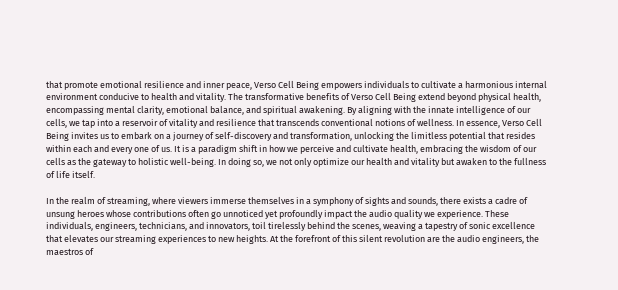that promote emotional resilience and inner peace, Verso Cell Being empowers individuals to cultivate a harmonious internal environment conducive to health and vitality. The transformative benefits of Verso Cell Being extend beyond physical health, encompassing mental clarity, emotional balance, and spiritual awakening. By aligning with the innate intelligence of our cells, we tap into a reservoir of vitality and resilience that transcends conventional notions of wellness. In essence, Verso Cell Being invites us to embark on a journey of self-discovery and transformation, unlocking the limitless potential that resides within each and every one of us. It is a paradigm shift in how we perceive and cultivate health, embracing the wisdom of our cells as the gateway to holistic well-being. In doing so, we not only optimize our health and vitality but awaken to the fullness of life itself.

In the realm of streaming, where viewers immerse themselves in a symphony of sights and sounds, there exists a cadre of unsung heroes whose contributions often go unnoticed yet profoundly impact the audio quality we experience. These individuals, engineers, technicians, and innovators, toil tirelessly behind the scenes, weaving a tapestry of sonic excellence that elevates our streaming experiences to new heights. At the forefront of this silent revolution are the audio engineers, the maestros of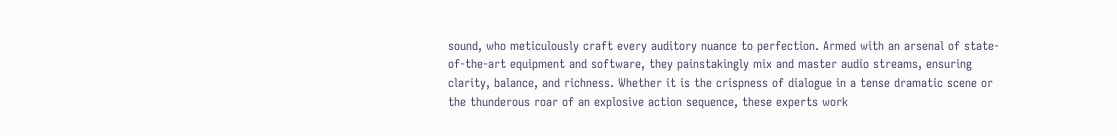sound, who meticulously craft every auditory nuance to perfection. Armed with an arsenal of state-of-the-art equipment and software, they painstakingly mix and master audio streams, ensuring clarity, balance, and richness. Whether it is the crispness of dialogue in a tense dramatic scene or the thunderous roar of an explosive action sequence, these experts work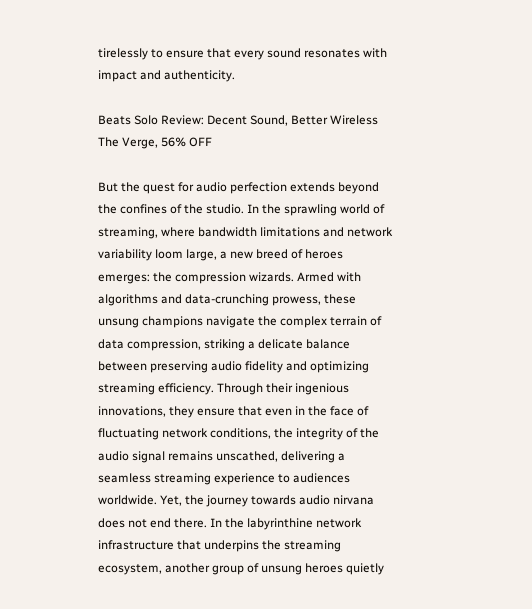tirelessly to ensure that every sound resonates with impact and authenticity.

Beats Solo Review: Decent Sound, Better Wireless The Verge, 56% OFF

But the quest for audio perfection extends beyond the confines of the studio. In the sprawling world of streaming, where bandwidth limitations and network variability loom large, a new breed of heroes emerges: the compression wizards. Armed with algorithms and data-crunching prowess, these unsung champions navigate the complex terrain of data compression, striking a delicate balance between preserving audio fidelity and optimizing streaming efficiency. Through their ingenious innovations, they ensure that even in the face of fluctuating network conditions, the integrity of the audio signal remains unscathed, delivering a seamless streaming experience to audiences worldwide. Yet, the journey towards audio nirvana does not end there. In the labyrinthine network infrastructure that underpins the streaming ecosystem, another group of unsung heroes quietly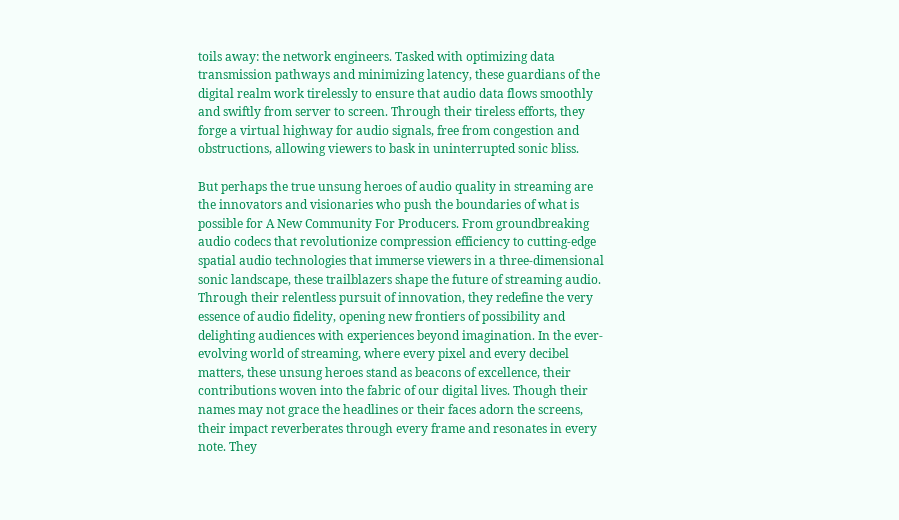toils away: the network engineers. Tasked with optimizing data transmission pathways and minimizing latency, these guardians of the digital realm work tirelessly to ensure that audio data flows smoothly and swiftly from server to screen. Through their tireless efforts, they forge a virtual highway for audio signals, free from congestion and obstructions, allowing viewers to bask in uninterrupted sonic bliss.

But perhaps the true unsung heroes of audio quality in streaming are the innovators and visionaries who push the boundaries of what is possible for A New Community For Producers. From groundbreaking audio codecs that revolutionize compression efficiency to cutting-edge spatial audio technologies that immerse viewers in a three-dimensional sonic landscape, these trailblazers shape the future of streaming audio. Through their relentless pursuit of innovation, they redefine the very essence of audio fidelity, opening new frontiers of possibility and delighting audiences with experiences beyond imagination. In the ever-evolving world of streaming, where every pixel and every decibel matters, these unsung heroes stand as beacons of excellence, their contributions woven into the fabric of our digital lives. Though their names may not grace the headlines or their faces adorn the screens, their impact reverberates through every frame and resonates in every note. They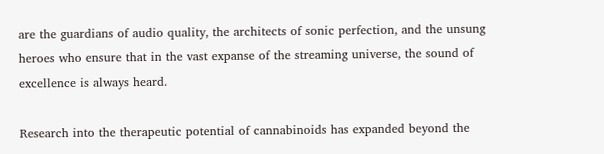are the guardians of audio quality, the architects of sonic perfection, and the unsung heroes who ensure that in the vast expanse of the streaming universe, the sound of excellence is always heard.

Research into the therapeutic potential of cannabinoids has expanded beyond the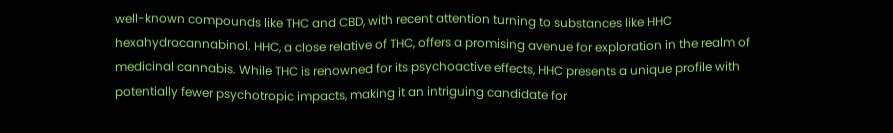well-known compounds like THC and CBD, with recent attention turning to substances like HHC hexahydrocannabinol. HHC, a close relative of THC, offers a promising avenue for exploration in the realm of medicinal cannabis. While THC is renowned for its psychoactive effects, HHC presents a unique profile with potentially fewer psychotropic impacts, making it an intriguing candidate for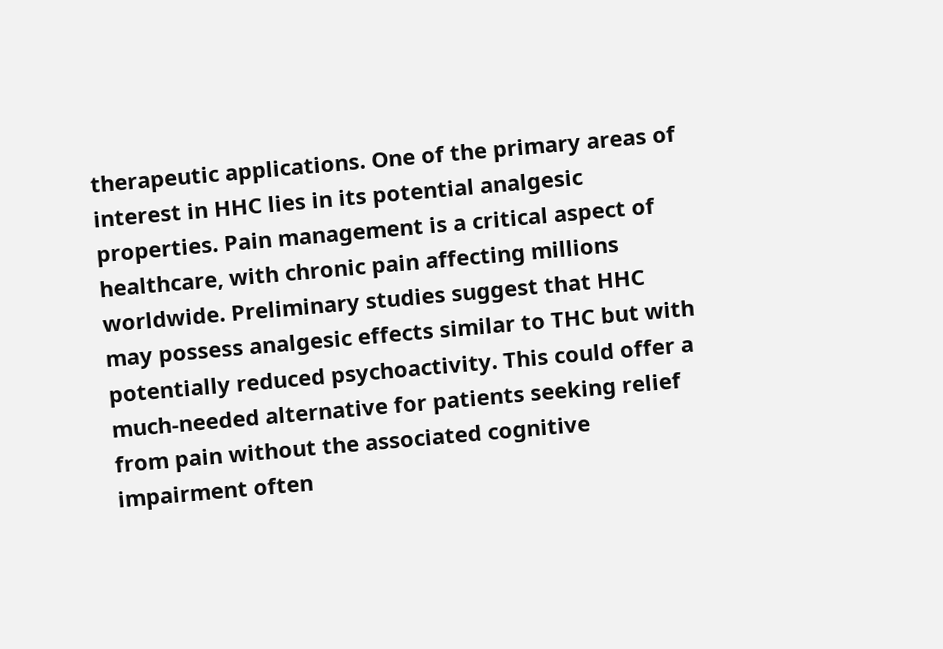therapeutic applications. One of the primary areas of interest in HHC lies in its potential analgesic properties. Pain management is a critical aspect of healthcare, with chronic pain affecting millions worldwide. Preliminary studies suggest that HHC may possess analgesic effects similar to THC but with potentially reduced psychoactivity. This could offer a much-needed alternative for patients seeking relief from pain without the associated cognitive impairment often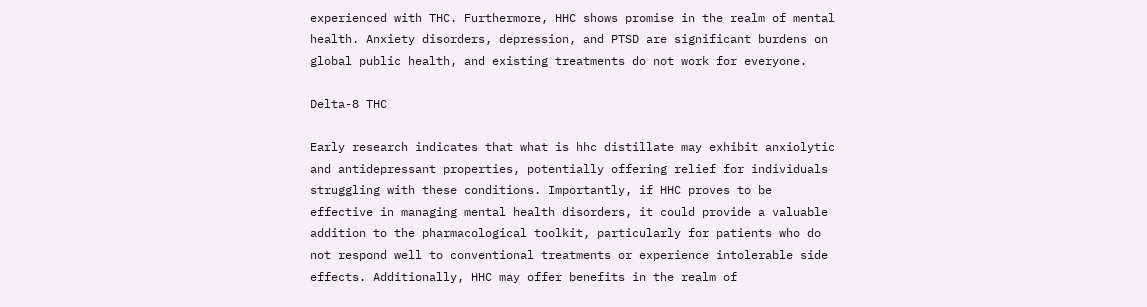experienced with THC. Furthermore, HHC shows promise in the realm of mental health. Anxiety disorders, depression, and PTSD are significant burdens on global public health, and existing treatments do not work for everyone.

Delta-8 THC

Early research indicates that what is hhc distillate may exhibit anxiolytic and antidepressant properties, potentially offering relief for individuals struggling with these conditions. Importantly, if HHC proves to be effective in managing mental health disorders, it could provide a valuable addition to the pharmacological toolkit, particularly for patients who do not respond well to conventional treatments or experience intolerable side effects. Additionally, HHC may offer benefits in the realm of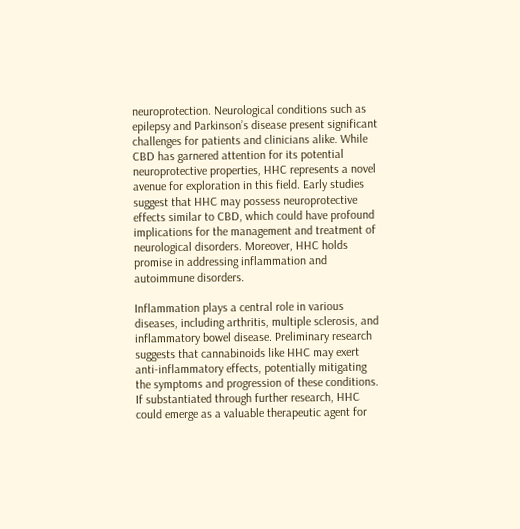neuroprotection. Neurological conditions such as epilepsy and Parkinson’s disease present significant challenges for patients and clinicians alike. While CBD has garnered attention for its potential neuroprotective properties, HHC represents a novel avenue for exploration in this field. Early studies suggest that HHC may possess neuroprotective effects similar to CBD, which could have profound implications for the management and treatment of neurological disorders. Moreover, HHC holds promise in addressing inflammation and autoimmune disorders.

Inflammation plays a central role in various diseases, including arthritis, multiple sclerosis, and inflammatory bowel disease. Preliminary research suggests that cannabinoids like HHC may exert anti-inflammatory effects, potentially mitigating the symptoms and progression of these conditions. If substantiated through further research, HHC could emerge as a valuable therapeutic agent for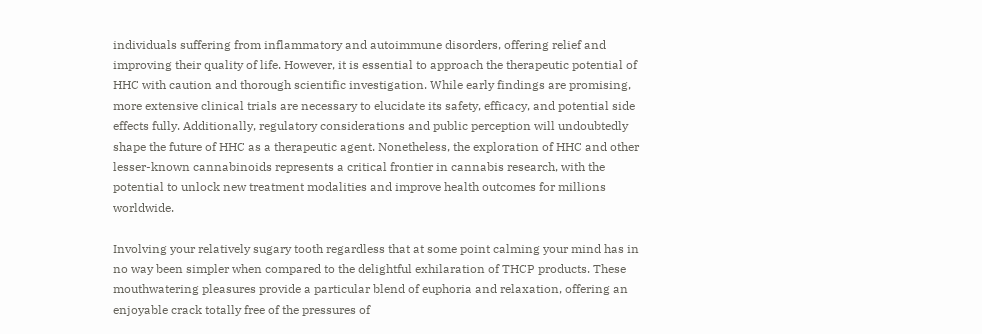individuals suffering from inflammatory and autoimmune disorders, offering relief and improving their quality of life. However, it is essential to approach the therapeutic potential of HHC with caution and thorough scientific investigation. While early findings are promising, more extensive clinical trials are necessary to elucidate its safety, efficacy, and potential side effects fully. Additionally, regulatory considerations and public perception will undoubtedly shape the future of HHC as a therapeutic agent. Nonetheless, the exploration of HHC and other lesser-known cannabinoids represents a critical frontier in cannabis research, with the potential to unlock new treatment modalities and improve health outcomes for millions worldwide.

Involving your relatively sugary tooth regardless that at some point calming your mind has in no way been simpler when compared to the delightful exhilaration of THCP products. These mouthwatering pleasures provide a particular blend of euphoria and relaxation, offering an enjoyable crack totally free of the pressures of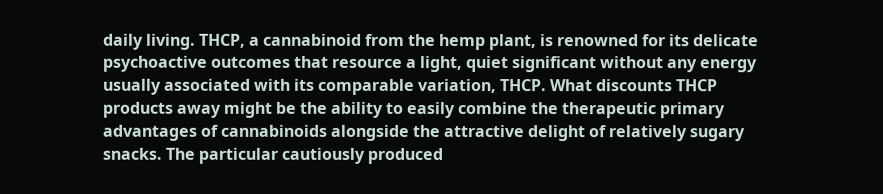daily living. THCP, a cannabinoid from the hemp plant, is renowned for its delicate psychoactive outcomes that resource a light, quiet significant without any energy usually associated with its comparable variation, THCP. What discounts THCP products away might be the ability to easily combine the therapeutic primary advantages of cannabinoids alongside the attractive delight of relatively sugary snacks. The particular cautiously produced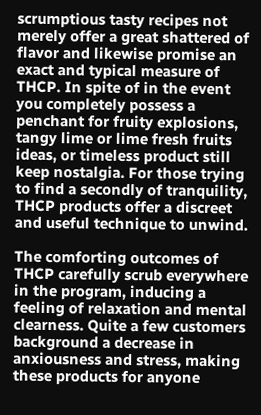scrumptious tasty recipes not merely offer a great shattered of flavor and likewise promise an exact and typical measure of THCP. In spite of in the event you completely possess a penchant for fruity explosions, tangy lime or lime fresh fruits ideas, or timeless product still keep nostalgia. For those trying to find a secondly of tranquility, THCP products offer a discreet and useful technique to unwind.

The comforting outcomes of THCP carefully scrub everywhere in the program, inducing a feeling of relaxation and mental clearness. Quite a few customers background a decrease in anxiousness and stress, making these products for anyone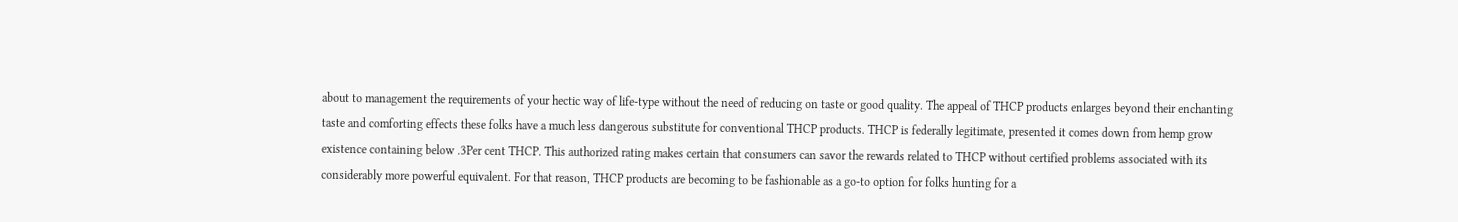about to management the requirements of your hectic way of life-type without the need of reducing on taste or good quality. The appeal of THCP products enlarges beyond their enchanting taste and comforting effects these folks have a much less dangerous substitute for conventional THCP products. THCP is federally legitimate, presented it comes down from hemp grow existence containing below .3Per cent THCP. This authorized rating makes certain that consumers can savor the rewards related to THCP without certified problems associated with its considerably more powerful equivalent. For that reason, THCP products are becoming to be fashionable as a go-to option for folks hunting for a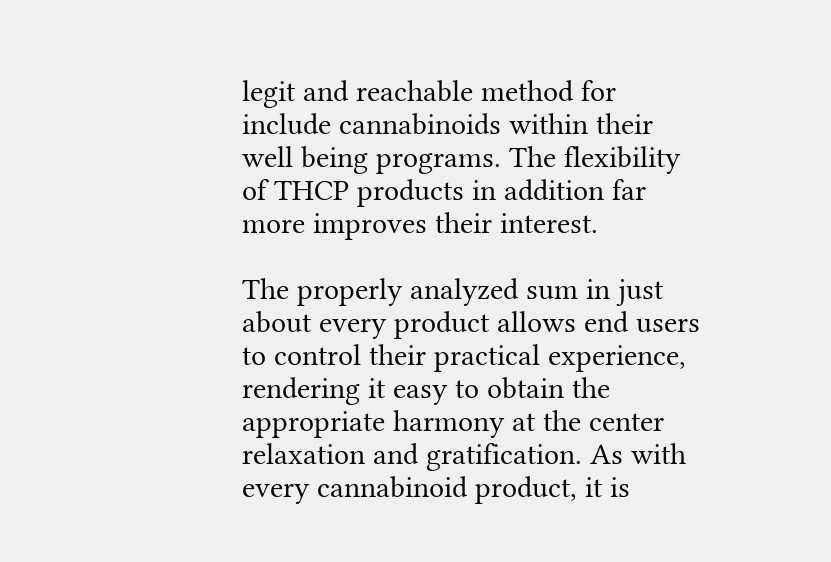legit and reachable method for include cannabinoids within their well being programs. The flexibility of THCP products in addition far more improves their interest.

The properly analyzed sum in just about every product allows end users to control their practical experience, rendering it easy to obtain the appropriate harmony at the center relaxation and gratification. As with every cannabinoid product, it is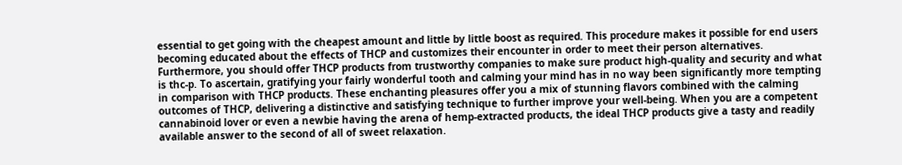essential to get going with the cheapest amount and little by little boost as required. This procedure makes it possible for end users becoming educated about the effects of THCP and customizes their encounter in order to meet their person alternatives. Furthermore, you should offer THCP products from trustworthy companies to make sure product high-quality and security and what is thc-p. To ascertain, gratifying your fairly wonderful tooth and calming your mind has in no way been significantly more tempting in comparison with THCP products. These enchanting pleasures offer you a mix of stunning flavors combined with the calming outcomes of THCP, delivering a distinctive and satisfying technique to further improve your well-being. When you are a competent cannabinoid lover or even a newbie having the arena of hemp-extracted products, the ideal THCP products give a tasty and readily available answer to the second of all of sweet relaxation.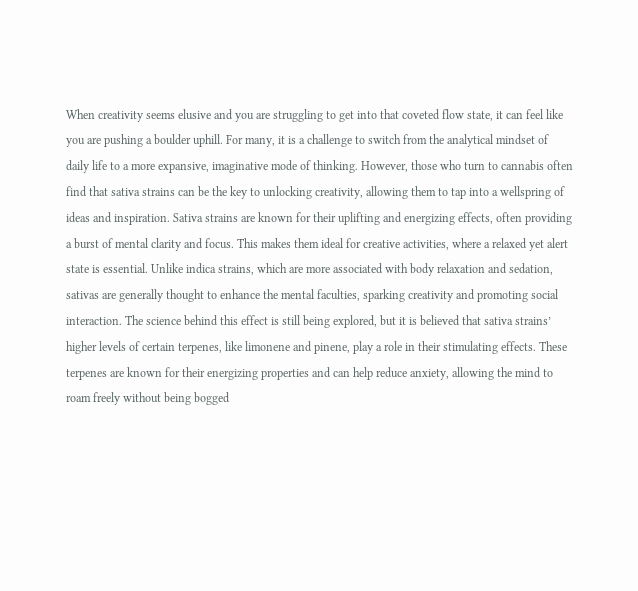When creativity seems elusive and you are struggling to get into that coveted flow state, it can feel like you are pushing a boulder uphill. For many, it is a challenge to switch from the analytical mindset of daily life to a more expansive, imaginative mode of thinking. However, those who turn to cannabis often find that sativa strains can be the key to unlocking creativity, allowing them to tap into a wellspring of ideas and inspiration. Sativa strains are known for their uplifting and energizing effects, often providing a burst of mental clarity and focus. This makes them ideal for creative activities, where a relaxed yet alert state is essential. Unlike indica strains, which are more associated with body relaxation and sedation, sativas are generally thought to enhance the mental faculties, sparking creativity and promoting social interaction. The science behind this effect is still being explored, but it is believed that sativa strains’ higher levels of certain terpenes, like limonene and pinene, play a role in their stimulating effects. These terpenes are known for their energizing properties and can help reduce anxiety, allowing the mind to roam freely without being bogged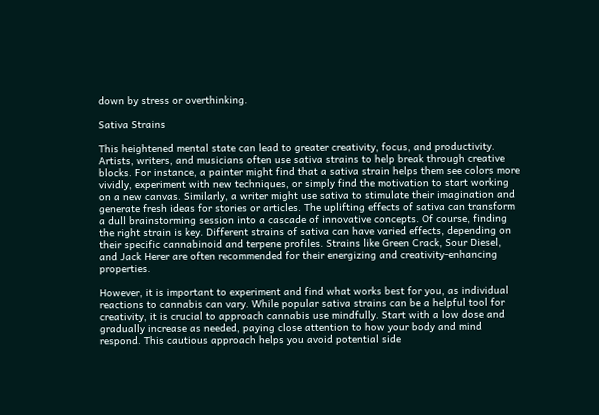down by stress or overthinking.

Sativa Strains

This heightened mental state can lead to greater creativity, focus, and productivity. Artists, writers, and musicians often use sativa strains to help break through creative blocks. For instance, a painter might find that a sativa strain helps them see colors more vividly, experiment with new techniques, or simply find the motivation to start working on a new canvas. Similarly, a writer might use sativa to stimulate their imagination and generate fresh ideas for stories or articles. The uplifting effects of sativa can transform a dull brainstorming session into a cascade of innovative concepts. Of course, finding the right strain is key. Different strains of sativa can have varied effects, depending on their specific cannabinoid and terpene profiles. Strains like Green Crack, Sour Diesel, and Jack Herer are often recommended for their energizing and creativity-enhancing properties.

However, it is important to experiment and find what works best for you, as individual reactions to cannabis can vary. While popular sativa strains can be a helpful tool for creativity, it is crucial to approach cannabis use mindfully. Start with a low dose and gradually increase as needed, paying close attention to how your body and mind respond. This cautious approach helps you avoid potential side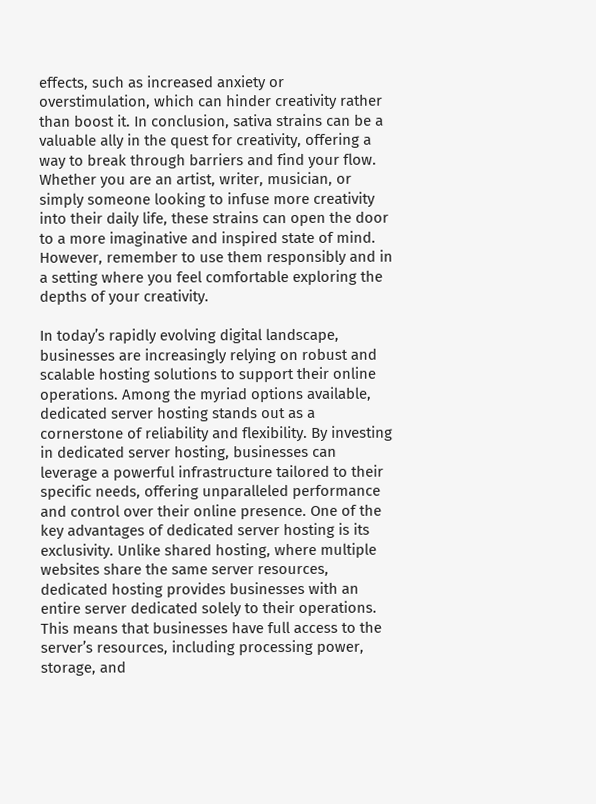effects, such as increased anxiety or overstimulation, which can hinder creativity rather than boost it. In conclusion, sativa strains can be a valuable ally in the quest for creativity, offering a way to break through barriers and find your flow. Whether you are an artist, writer, musician, or simply someone looking to infuse more creativity into their daily life, these strains can open the door to a more imaginative and inspired state of mind. However, remember to use them responsibly and in a setting where you feel comfortable exploring the depths of your creativity.

In today’s rapidly evolving digital landscape, businesses are increasingly relying on robust and scalable hosting solutions to support their online operations. Among the myriad options available, dedicated server hosting stands out as a cornerstone of reliability and flexibility. By investing in dedicated server hosting, businesses can leverage a powerful infrastructure tailored to their specific needs, offering unparalleled performance and control over their online presence. One of the key advantages of dedicated server hosting is its exclusivity. Unlike shared hosting, where multiple websites share the same server resources, dedicated hosting provides businesses with an entire server dedicated solely to their operations. This means that businesses have full access to the server’s resources, including processing power, storage, and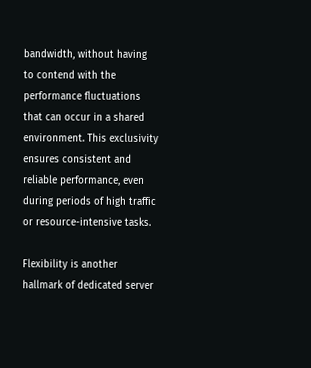bandwidth, without having to contend with the performance fluctuations that can occur in a shared environment. This exclusivity ensures consistent and reliable performance, even during periods of high traffic or resource-intensive tasks.

Flexibility is another hallmark of dedicated server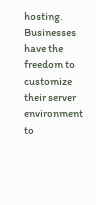hosting. Businesses have the freedom to customize their server environment to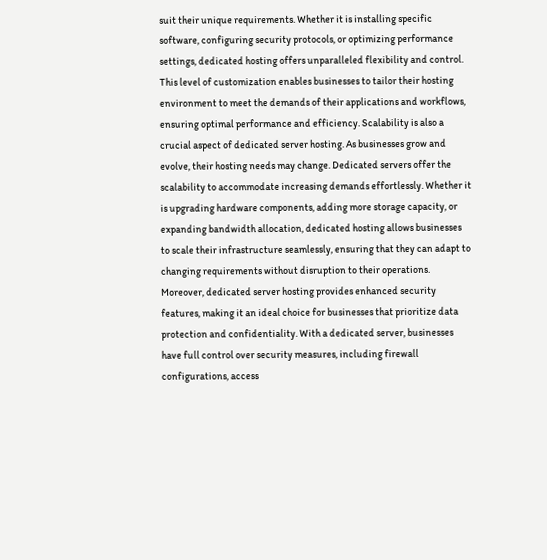suit their unique requirements. Whether it is installing specific software, configuring security protocols, or optimizing performance settings, dedicated hosting offers unparalleled flexibility and control. This level of customization enables businesses to tailor their hosting environment to meet the demands of their applications and workflows, ensuring optimal performance and efficiency. Scalability is also a crucial aspect of dedicated server hosting. As businesses grow and evolve, their hosting needs may change. Dedicated servers offer the scalability to accommodate increasing demands effortlessly. Whether it is upgrading hardware components, adding more storage capacity, or expanding bandwidth allocation, dedicated hosting allows businesses to scale their infrastructure seamlessly, ensuring that they can adapt to changing requirements without disruption to their operations. Moreover, dedicated server hosting provides enhanced security features, making it an ideal choice for businesses that prioritize data protection and confidentiality. With a dedicated server, businesses have full control over security measures, including firewall configurations, access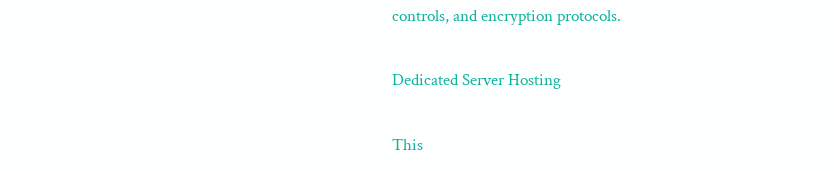controls, and encryption protocols.

Dedicated Server Hosting

This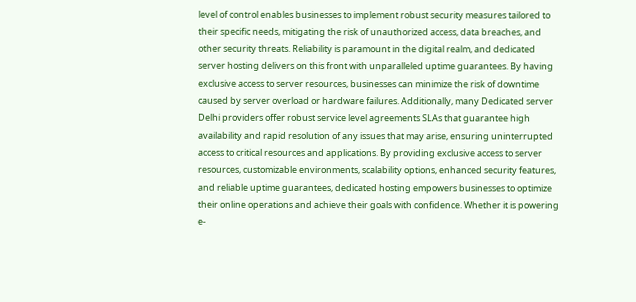level of control enables businesses to implement robust security measures tailored to their specific needs, mitigating the risk of unauthorized access, data breaches, and other security threats. Reliability is paramount in the digital realm, and dedicated server hosting delivers on this front with unparalleled uptime guarantees. By having exclusive access to server resources, businesses can minimize the risk of downtime caused by server overload or hardware failures. Additionally, many Dedicated server Delhi providers offer robust service level agreements SLAs that guarantee high availability and rapid resolution of any issues that may arise, ensuring uninterrupted access to critical resources and applications. By providing exclusive access to server resources, customizable environments, scalability options, enhanced security features, and reliable uptime guarantees, dedicated hosting empowers businesses to optimize their online operations and achieve their goals with confidence. Whether it is powering e-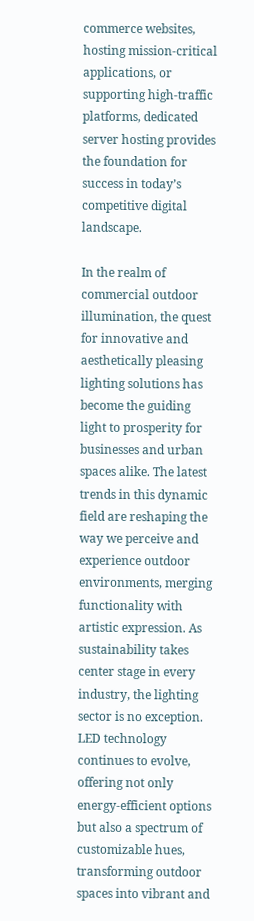commerce websites, hosting mission-critical applications, or supporting high-traffic platforms, dedicated server hosting provides the foundation for success in today’s competitive digital landscape.

In the realm of commercial outdoor illumination, the quest for innovative and aesthetically pleasing lighting solutions has become the guiding light to prosperity for businesses and urban spaces alike. The latest trends in this dynamic field are reshaping the way we perceive and experience outdoor environments, merging functionality with artistic expression. As sustainability takes center stage in every industry, the lighting sector is no exception. LED technology continues to evolve, offering not only energy-efficient options but also a spectrum of customizable hues, transforming outdoor spaces into vibrant and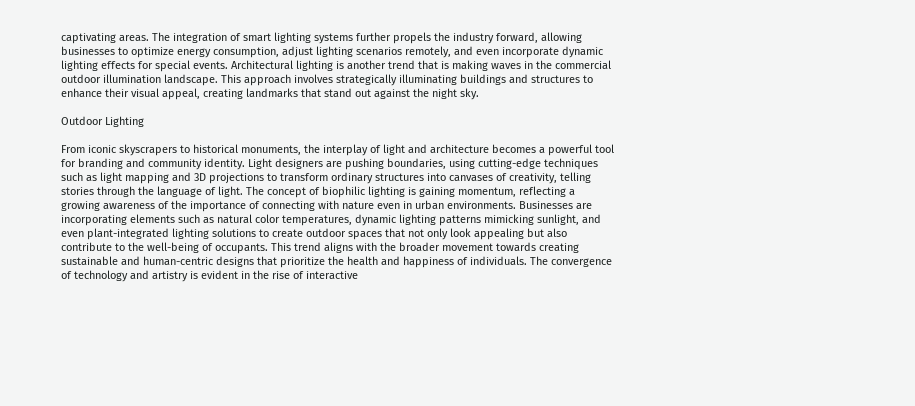captivating areas. The integration of smart lighting systems further propels the industry forward, allowing businesses to optimize energy consumption, adjust lighting scenarios remotely, and even incorporate dynamic lighting effects for special events. Architectural lighting is another trend that is making waves in the commercial outdoor illumination landscape. This approach involves strategically illuminating buildings and structures to enhance their visual appeal, creating landmarks that stand out against the night sky.

Outdoor Lighting

From iconic skyscrapers to historical monuments, the interplay of light and architecture becomes a powerful tool for branding and community identity. Light designers are pushing boundaries, using cutting-edge techniques such as light mapping and 3D projections to transform ordinary structures into canvases of creativity, telling stories through the language of light. The concept of biophilic lighting is gaining momentum, reflecting a growing awareness of the importance of connecting with nature even in urban environments. Businesses are incorporating elements such as natural color temperatures, dynamic lighting patterns mimicking sunlight, and even plant-integrated lighting solutions to create outdoor spaces that not only look appealing but also contribute to the well-being of occupants. This trend aligns with the broader movement towards creating sustainable and human-centric designs that prioritize the health and happiness of individuals. The convergence of technology and artistry is evident in the rise of interactive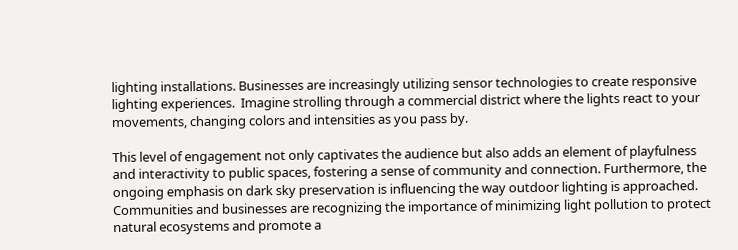lighting installations. Businesses are increasingly utilizing sensor technologies to create responsive lighting experiences.  Imagine strolling through a commercial district where the lights react to your movements, changing colors and intensities as you pass by.

This level of engagement not only captivates the audience but also adds an element of playfulness and interactivity to public spaces, fostering a sense of community and connection. Furthermore, the ongoing emphasis on dark sky preservation is influencing the way outdoor lighting is approached. Communities and businesses are recognizing the importance of minimizing light pollution to protect natural ecosystems and promote a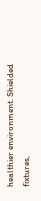healthier environment. Shielded fixtures,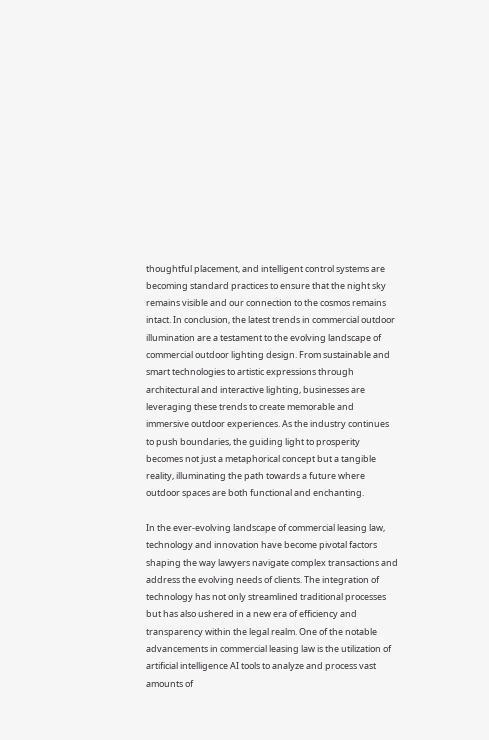thoughtful placement, and intelligent control systems are becoming standard practices to ensure that the night sky remains visible and our connection to the cosmos remains intact. In conclusion, the latest trends in commercial outdoor illumination are a testament to the evolving landscape of commercial outdoor lighting design. From sustainable and smart technologies to artistic expressions through architectural and interactive lighting, businesses are leveraging these trends to create memorable and immersive outdoor experiences. As the industry continues to push boundaries, the guiding light to prosperity becomes not just a metaphorical concept but a tangible reality, illuminating the path towards a future where outdoor spaces are both functional and enchanting.

In the ever-evolving landscape of commercial leasing law, technology and innovation have become pivotal factors shaping the way lawyers navigate complex transactions and address the evolving needs of clients. The integration of technology has not only streamlined traditional processes but has also ushered in a new era of efficiency and transparency within the legal realm. One of the notable advancements in commercial leasing law is the utilization of artificial intelligence AI tools to analyze and process vast amounts of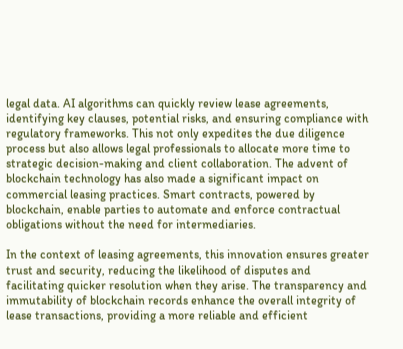legal data. AI algorithms can quickly review lease agreements, identifying key clauses, potential risks, and ensuring compliance with regulatory frameworks. This not only expedites the due diligence process but also allows legal professionals to allocate more time to strategic decision-making and client collaboration. The advent of blockchain technology has also made a significant impact on commercial leasing practices. Smart contracts, powered by blockchain, enable parties to automate and enforce contractual obligations without the need for intermediaries.

In the context of leasing agreements, this innovation ensures greater trust and security, reducing the likelihood of disputes and facilitating quicker resolution when they arise. The transparency and immutability of blockchain records enhance the overall integrity of lease transactions, providing a more reliable and efficient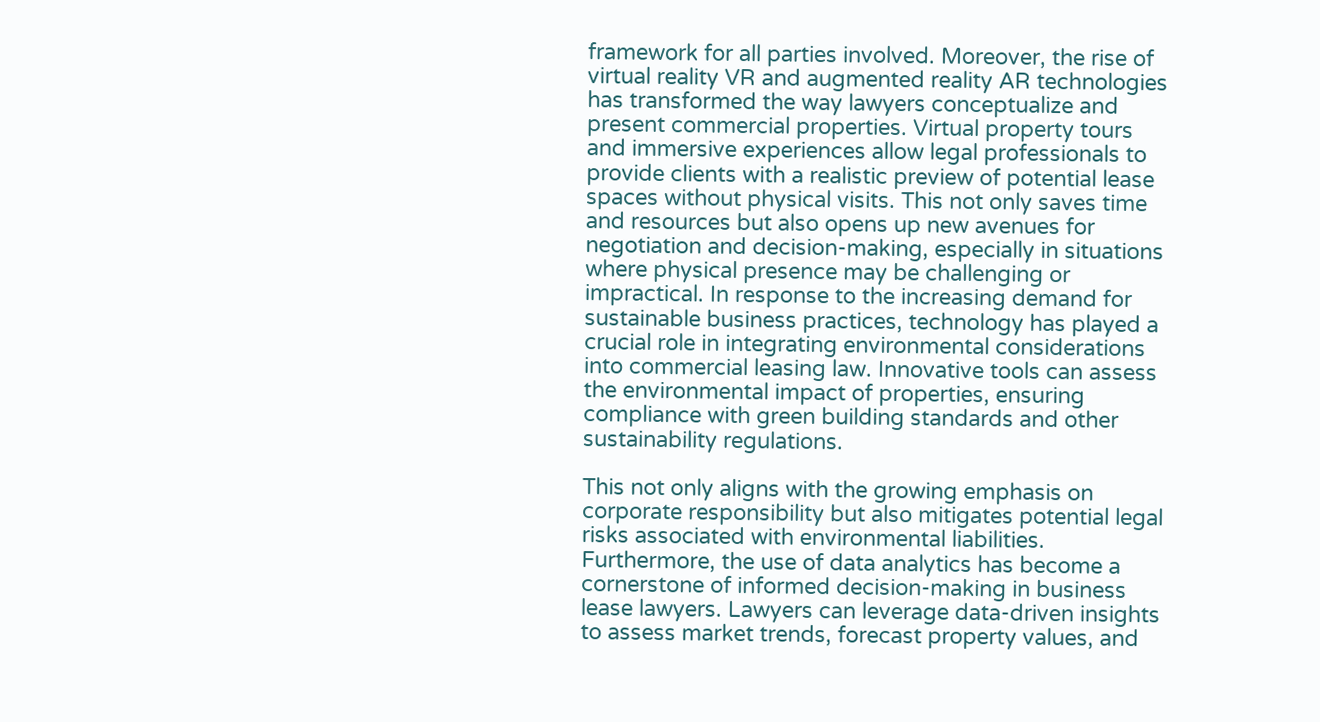framework for all parties involved. Moreover, the rise of virtual reality VR and augmented reality AR technologies has transformed the way lawyers conceptualize and present commercial properties. Virtual property tours and immersive experiences allow legal professionals to provide clients with a realistic preview of potential lease spaces without physical visits. This not only saves time and resources but also opens up new avenues for negotiation and decision-making, especially in situations where physical presence may be challenging or impractical. In response to the increasing demand for sustainable business practices, technology has played a crucial role in integrating environmental considerations into commercial leasing law. Innovative tools can assess the environmental impact of properties, ensuring compliance with green building standards and other sustainability regulations.

This not only aligns with the growing emphasis on corporate responsibility but also mitigates potential legal risks associated with environmental liabilities. Furthermore, the use of data analytics has become a cornerstone of informed decision-making in business lease lawyers. Lawyers can leverage data-driven insights to assess market trends, forecast property values, and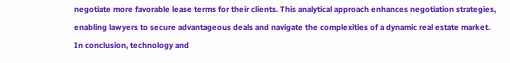negotiate more favorable lease terms for their clients. This analytical approach enhances negotiation strategies, enabling lawyers to secure advantageous deals and navigate the complexities of a dynamic real estate market. In conclusion, technology and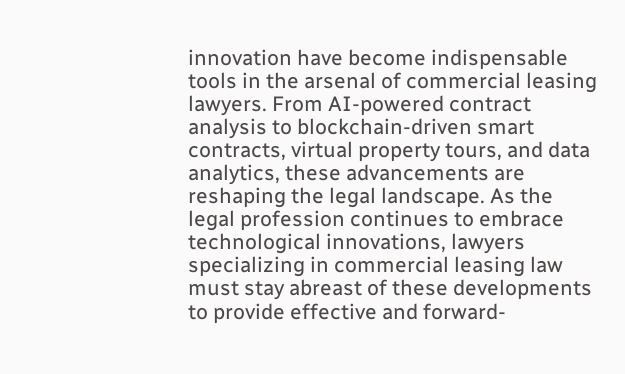innovation have become indispensable tools in the arsenal of commercial leasing lawyers. From AI-powered contract analysis to blockchain-driven smart contracts, virtual property tours, and data analytics, these advancements are reshaping the legal landscape. As the legal profession continues to embrace technological innovations, lawyers specializing in commercial leasing law must stay abreast of these developments to provide effective and forward-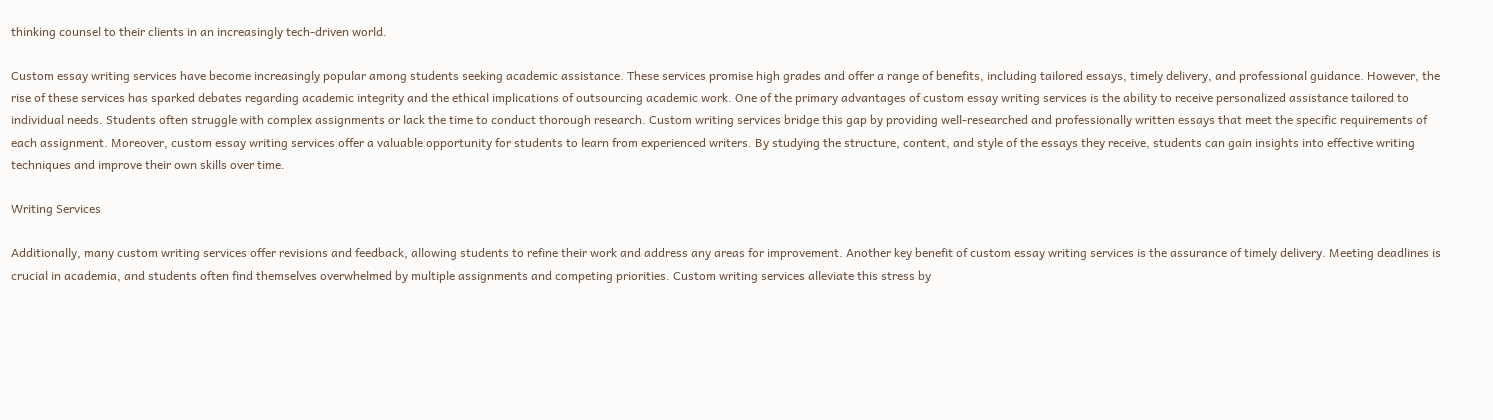thinking counsel to their clients in an increasingly tech-driven world.

Custom essay writing services have become increasingly popular among students seeking academic assistance. These services promise high grades and offer a range of benefits, including tailored essays, timely delivery, and professional guidance. However, the rise of these services has sparked debates regarding academic integrity and the ethical implications of outsourcing academic work. One of the primary advantages of custom essay writing services is the ability to receive personalized assistance tailored to individual needs. Students often struggle with complex assignments or lack the time to conduct thorough research. Custom writing services bridge this gap by providing well-researched and professionally written essays that meet the specific requirements of each assignment. Moreover, custom essay writing services offer a valuable opportunity for students to learn from experienced writers. By studying the structure, content, and style of the essays they receive, students can gain insights into effective writing techniques and improve their own skills over time.

Writing Services

Additionally, many custom writing services offer revisions and feedback, allowing students to refine their work and address any areas for improvement. Another key benefit of custom essay writing services is the assurance of timely delivery. Meeting deadlines is crucial in academia, and students often find themselves overwhelmed by multiple assignments and competing priorities. Custom writing services alleviate this stress by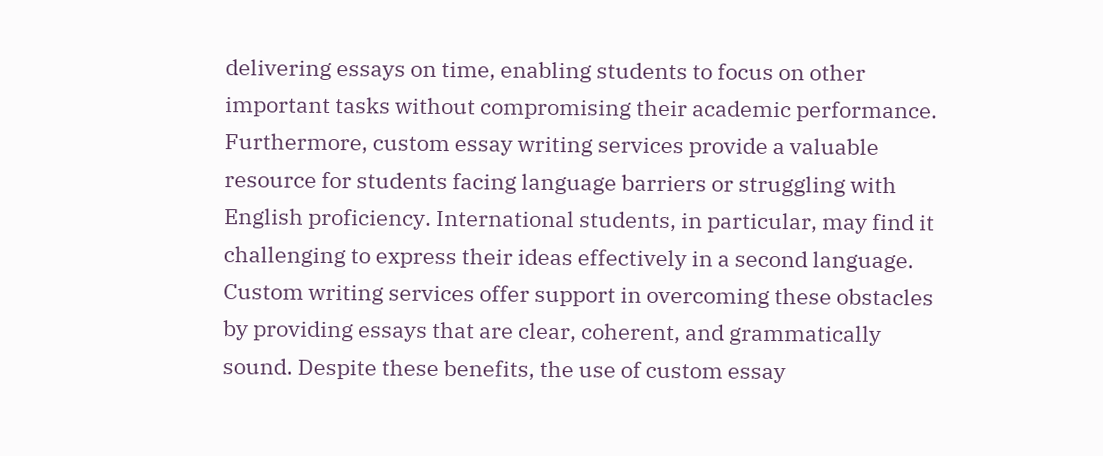delivering essays on time, enabling students to focus on other important tasks without compromising their academic performance. Furthermore, custom essay writing services provide a valuable resource for students facing language barriers or struggling with English proficiency. International students, in particular, may find it challenging to express their ideas effectively in a second language. Custom writing services offer support in overcoming these obstacles by providing essays that are clear, coherent, and grammatically sound. Despite these benefits, the use of custom essay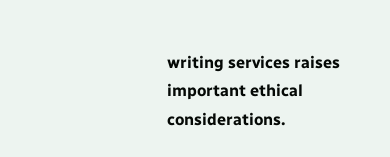writing services raises important ethical considerations.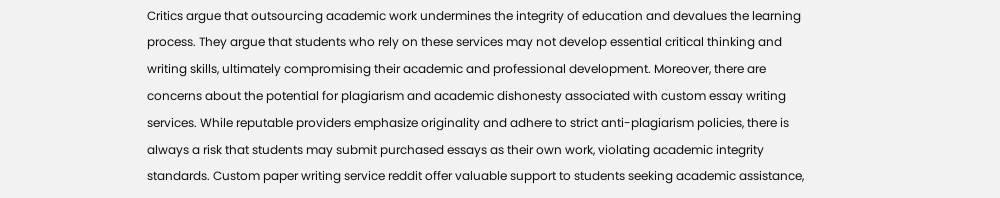Critics argue that outsourcing academic work undermines the integrity of education and devalues the learning process. They argue that students who rely on these services may not develop essential critical thinking and writing skills, ultimately compromising their academic and professional development. Moreover, there are concerns about the potential for plagiarism and academic dishonesty associated with custom essay writing services. While reputable providers emphasize originality and adhere to strict anti-plagiarism policies, there is always a risk that students may submit purchased essays as their own work, violating academic integrity standards. Custom paper writing service reddit offer valuable support to students seeking academic assistance,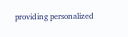providing personalized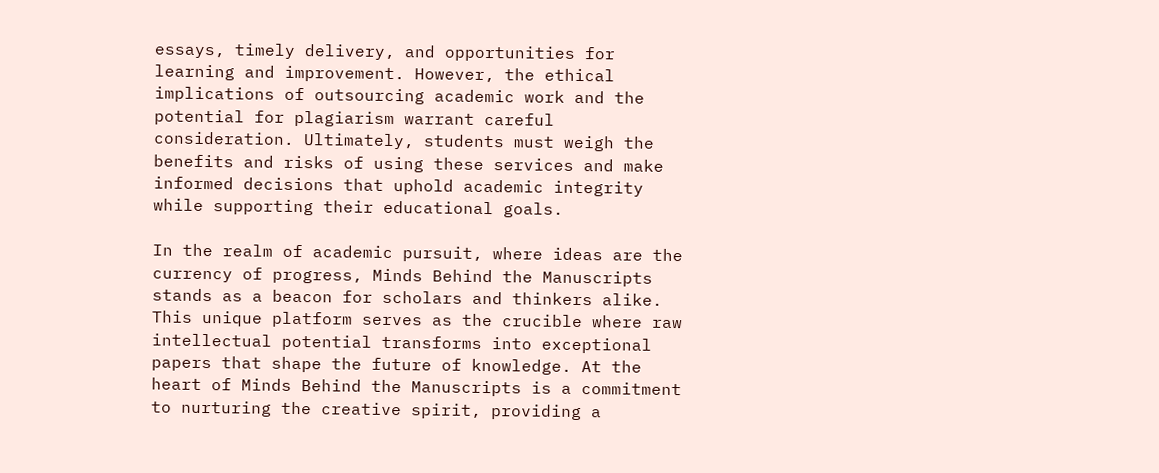essays, timely delivery, and opportunities for learning and improvement. However, the ethical implications of outsourcing academic work and the potential for plagiarism warrant careful consideration. Ultimately, students must weigh the benefits and risks of using these services and make informed decisions that uphold academic integrity while supporting their educational goals.

In the realm of academic pursuit, where ideas are the currency of progress, Minds Behind the Manuscripts stands as a beacon for scholars and thinkers alike. This unique platform serves as the crucible where raw intellectual potential transforms into exceptional papers that shape the future of knowledge. At the heart of Minds Behind the Manuscripts is a commitment to nurturing the creative spirit, providing a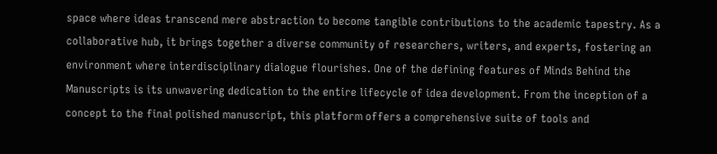space where ideas transcend mere abstraction to become tangible contributions to the academic tapestry. As a collaborative hub, it brings together a diverse community of researchers, writers, and experts, fostering an environment where interdisciplinary dialogue flourishes. One of the defining features of Minds Behind the Manuscripts is its unwavering dedication to the entire lifecycle of idea development. From the inception of a concept to the final polished manuscript, this platform offers a comprehensive suite of tools and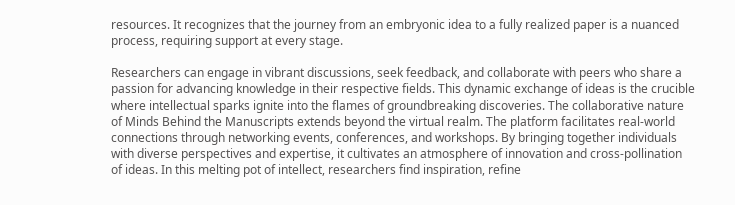resources. It recognizes that the journey from an embryonic idea to a fully realized paper is a nuanced process, requiring support at every stage.

Researchers can engage in vibrant discussions, seek feedback, and collaborate with peers who share a passion for advancing knowledge in their respective fields. This dynamic exchange of ideas is the crucible where intellectual sparks ignite into the flames of groundbreaking discoveries. The collaborative nature of Minds Behind the Manuscripts extends beyond the virtual realm. The platform facilitates real-world connections through networking events, conferences, and workshops. By bringing together individuals with diverse perspectives and expertise, it cultivates an atmosphere of innovation and cross-pollination of ideas. In this melting pot of intellect, researchers find inspiration, refine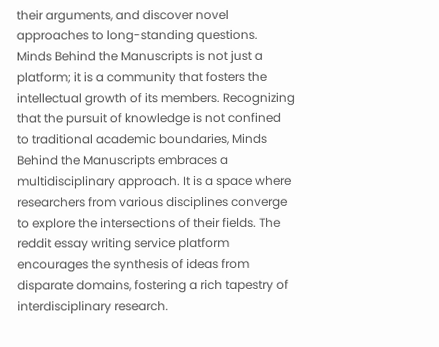their arguments, and discover novel approaches to long-standing questions. Minds Behind the Manuscripts is not just a platform; it is a community that fosters the intellectual growth of its members. Recognizing that the pursuit of knowledge is not confined to traditional academic boundaries, Minds Behind the Manuscripts embraces a multidisciplinary approach. It is a space where researchers from various disciplines converge to explore the intersections of their fields. The reddit essay writing service platform encourages the synthesis of ideas from disparate domains, fostering a rich tapestry of interdisciplinary research.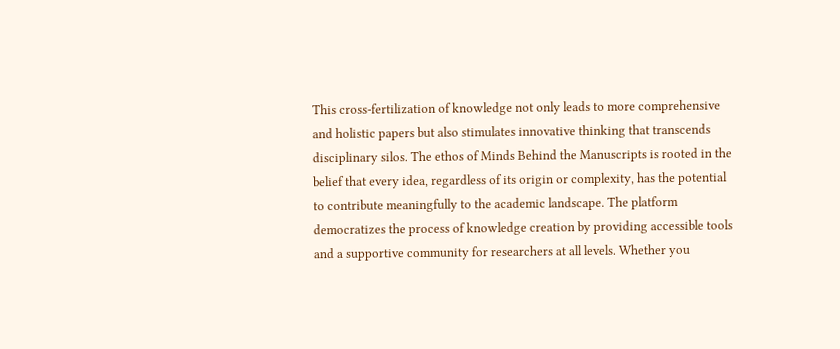This cross-fertilization of knowledge not only leads to more comprehensive and holistic papers but also stimulates innovative thinking that transcends disciplinary silos. The ethos of Minds Behind the Manuscripts is rooted in the belief that every idea, regardless of its origin or complexity, has the potential to contribute meaningfully to the academic landscape. The platform democratizes the process of knowledge creation by providing accessible tools and a supportive community for researchers at all levels. Whether you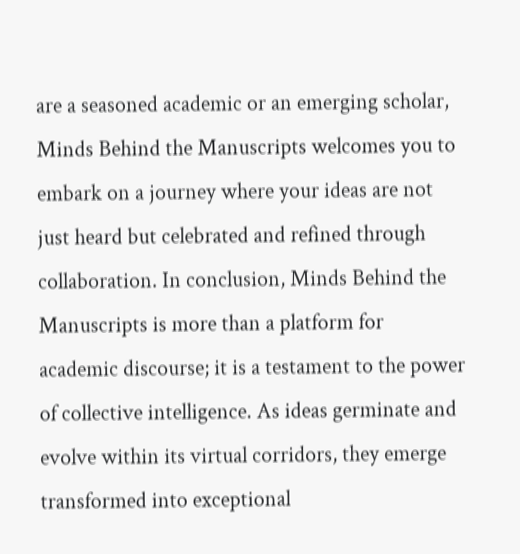are a seasoned academic or an emerging scholar, Minds Behind the Manuscripts welcomes you to embark on a journey where your ideas are not just heard but celebrated and refined through collaboration. In conclusion, Minds Behind the Manuscripts is more than a platform for academic discourse; it is a testament to the power of collective intelligence. As ideas germinate and evolve within its virtual corridors, they emerge transformed into exceptional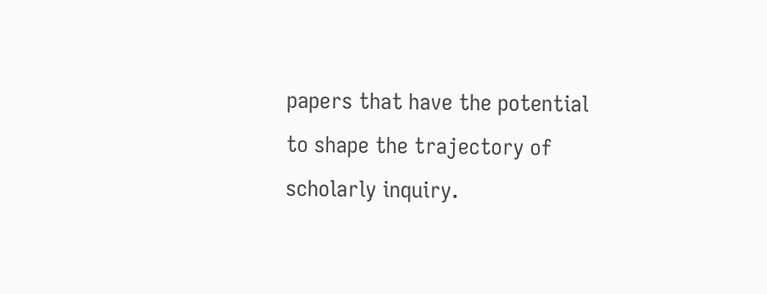papers that have the potential to shape the trajectory of scholarly inquiry.